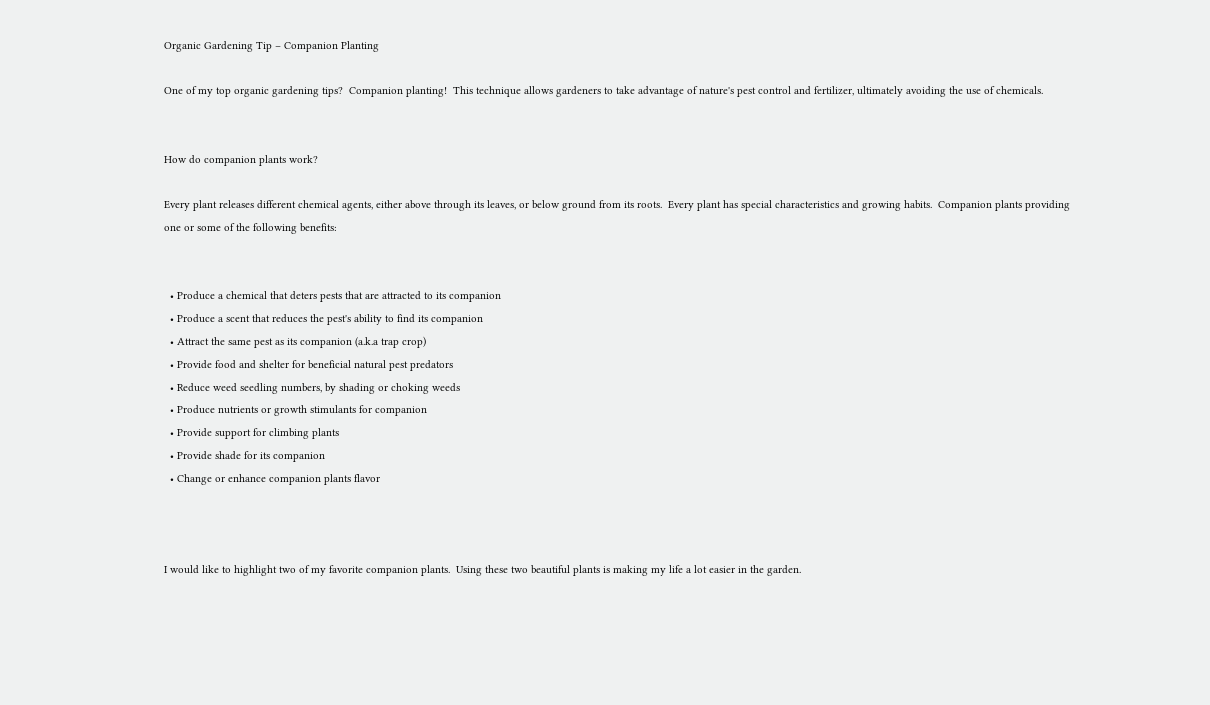Organic Gardening Tip – Companion Planting

One of my top organic gardening tips?  Companion planting!  This technique allows gardeners to take advantage of nature's pest control and fertilizer, ultimately avoiding the use of chemicals.


How do companion plants work?

Every plant releases different chemical agents, either above through its leaves, or below ground from its roots.  Every plant has special characteristics and growing habits.  Companion plants providing one or some of the following benefits:


  • Produce a chemical that deters pests that are attracted to its companion
  • Produce a scent that reduces the pest's ability to find its companion
  • Attract the same pest as its companion (a.k.a trap crop)
  • Provide food and shelter for beneficial natural pest predators
  • Reduce weed seedling numbers, by shading or choking weeds
  • Produce nutrients or growth stimulants for companion
  • Provide support for climbing plants
  • Provide shade for its companion
  • Change or enhance companion plants flavor



I would like to highlight two of my favorite companion plants.  Using these two beautiful plants is making my life a lot easier in the garden.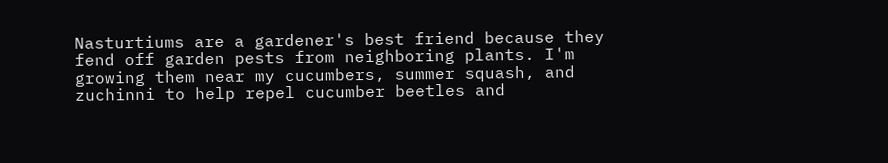Nasturtiums are a gardener's best friend because they fend off garden pests from neighboring plants. I'm growing them near my cucumbers, summer squash, and zuchinni to help repel cucumber beetles and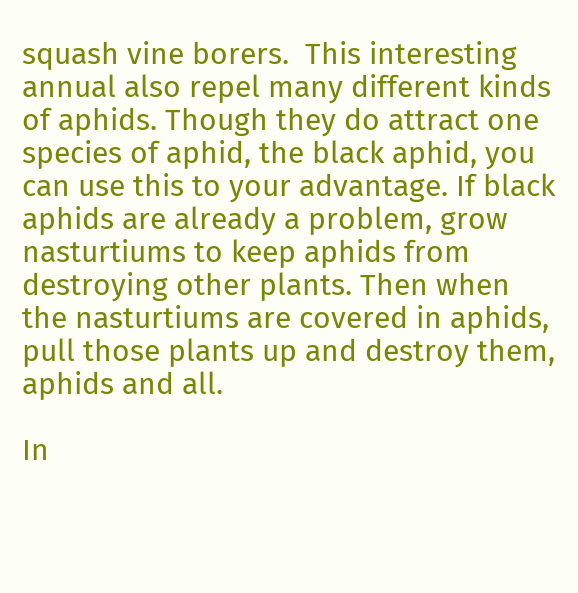squash vine borers.  This interesting annual also repel many different kinds of aphids. Though they do attract one species of aphid, the black aphid, you can use this to your advantage. If black aphids are already a problem, grow nasturtiums to keep aphids from destroying other plants. Then when the nasturtiums are covered in aphids, pull those plants up and destroy them, aphids and all.

In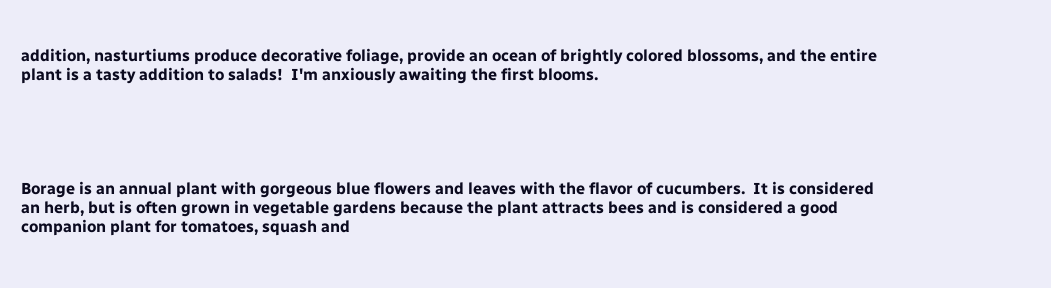addition, nasturtiums produce decorative foliage, provide an ocean of brightly colored blossoms, and the entire plant is a tasty addition to salads!  I'm anxiously awaiting the first blooms.





Borage is an annual plant with gorgeous blue flowers and leaves with the flavor of cucumbers.  It is considered an herb, but is often grown in vegetable gardens because the plant attracts bees and is considered a good companion plant for tomatoes, squash and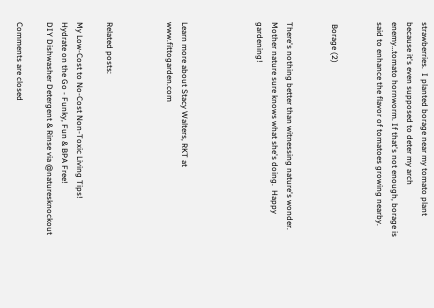strawberries.  I planted borage near my tomato plant because it's even supposed to deter my arch enemy…tomato hornworm. If that's not enough, borage is said to enhance the flavor of tomatoes growing nearby.


 Borage (2)


There's nothing better than witnessing nature's wonder.  Mother nature sure knows what she's doing.  Happy gardening!




Learn more about Stacy Walters, RKT at www.fittogarden.com



Related posts:

My Low-Cost to No-Cost Non-Toxic Living Tips!
Hydrate on the Go - Funky, Fun & BPA Free!
DIY Dishwasher Detergent & Rinse via @naturesknockout

Comments are closed